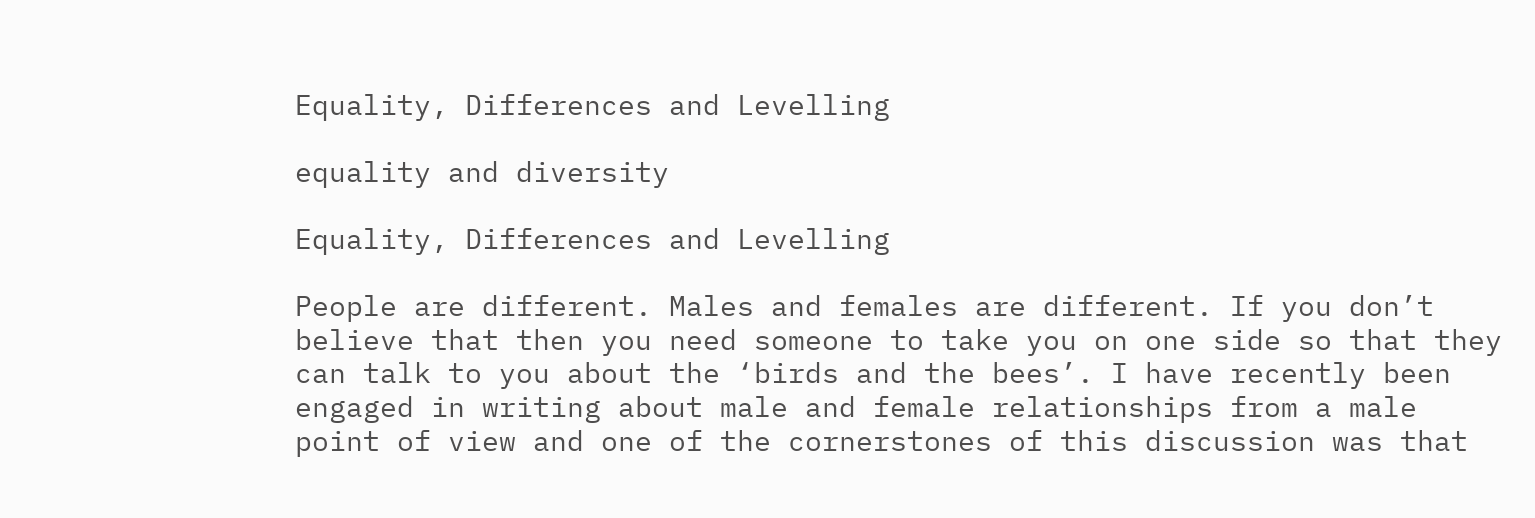Equality, Differences and Levelling

equality and diversity

Equality, Differences and Levelling

People are different. Males and females are different. If you don’t believe that then you need someone to take you on one side so that they can talk to you about the ‘birds and the bees’. I have recently been engaged in writing about male and female relationships from a male point of view and one of the cornerstones of this discussion was that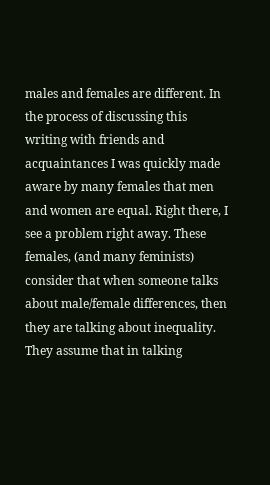males and females are different. In the process of discussing this writing with friends and acquaintances I was quickly made aware by many females that men and women are equal. Right there, I see a problem right away. These females, (and many feminists) consider that when someone talks about male/female differences, then they are talking about inequality. They assume that in talking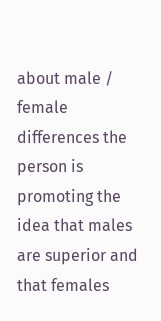about male / female differences the person is promoting the idea that males are superior and that females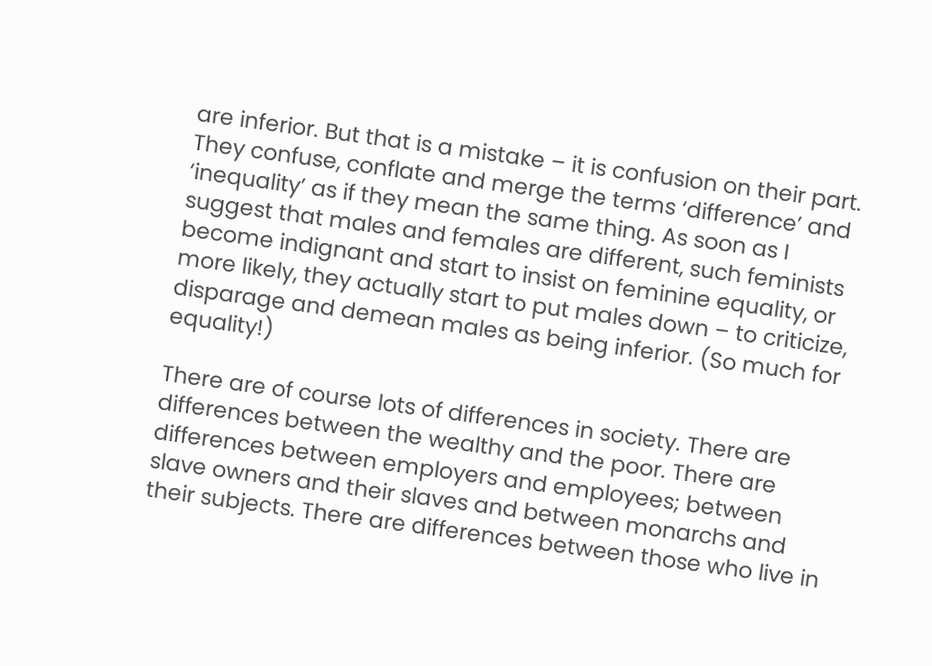are inferior. But that is a mistake – it is confusion on their part. They confuse, conflate and merge the terms ‘difference’ and ‘inequality’ as if they mean the same thing. As soon as I suggest that males and females are different, such feminists become indignant and start to insist on feminine equality, or more likely, they actually start to put males down – to criticize, disparage and demean males as being inferior. (So much for equality!)

There are of course lots of differences in society. There are differences between the wealthy and the poor. There are differences between employers and employees; between slave owners and their slaves and between monarchs and their subjects. There are differences between those who live in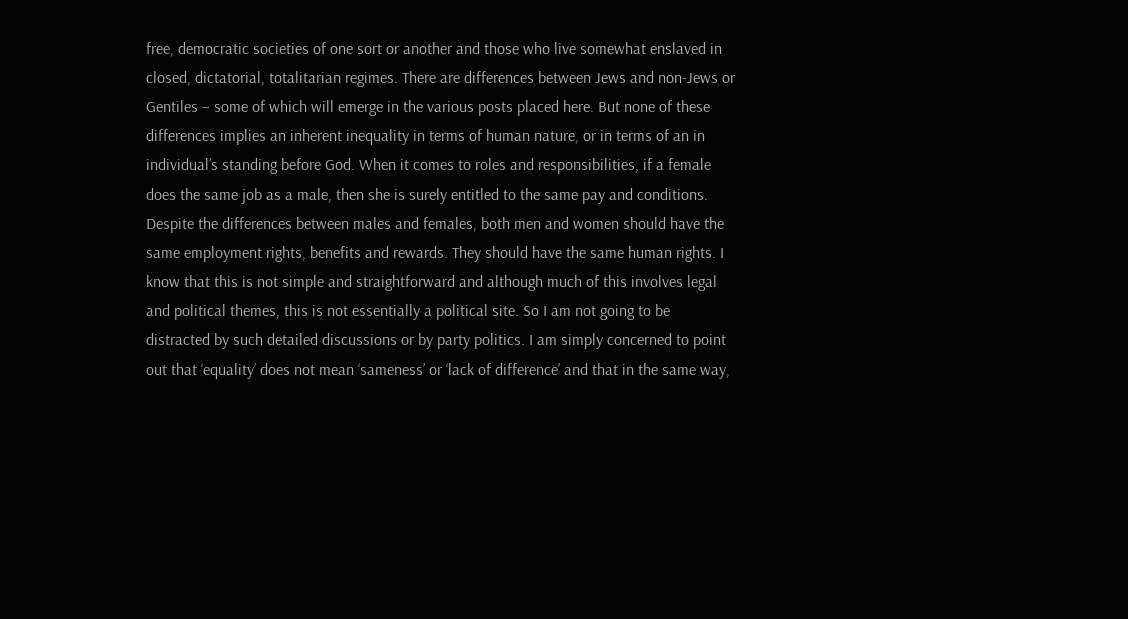free, democratic societies of one sort or another and those who live somewhat enslaved in closed, dictatorial, totalitarian regimes. There are differences between Jews and non-Jews or Gentiles – some of which will emerge in the various posts placed here. But none of these differences implies an inherent inequality in terms of human nature, or in terms of an in individual’s standing before God. When it comes to roles and responsibilities, if a female does the same job as a male, then she is surely entitled to the same pay and conditions. Despite the differences between males and females, both men and women should have the same employment rights, benefits and rewards. They should have the same human rights. I know that this is not simple and straightforward and although much of this involves legal and political themes, this is not essentially a political site. So I am not going to be distracted by such detailed discussions or by party politics. I am simply concerned to point out that ‘equality’ does not mean ‘sameness’ or ‘lack of difference’ and that in the same way,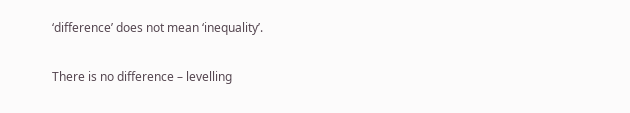‘difference’ does not mean ‘inequality’.

There is no difference – levelling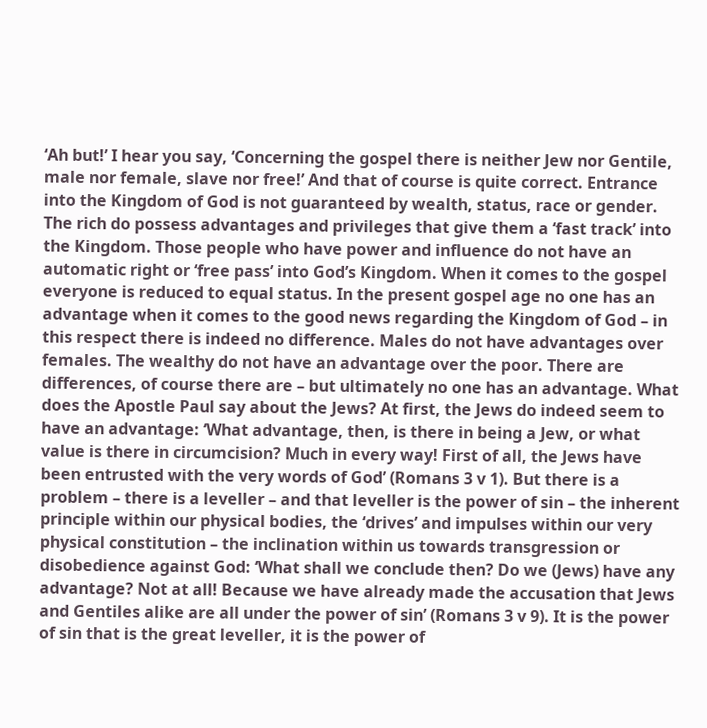‘Ah but!’ I hear you say, ‘Concerning the gospel there is neither Jew nor Gentile, male nor female, slave nor free!’ And that of course is quite correct. Entrance into the Kingdom of God is not guaranteed by wealth, status, race or gender. The rich do possess advantages and privileges that give them a ‘fast track’ into the Kingdom. Those people who have power and influence do not have an automatic right or ‘free pass’ into God’s Kingdom. When it comes to the gospel everyone is reduced to equal status. In the present gospel age no one has an advantage when it comes to the good news regarding the Kingdom of God – in this respect there is indeed no difference. Males do not have advantages over females. The wealthy do not have an advantage over the poor. There are differences, of course there are – but ultimately no one has an advantage. What does the Apostle Paul say about the Jews? At first, the Jews do indeed seem to have an advantage: ‘What advantage, then, is there in being a Jew, or what value is there in circumcision? Much in every way! First of all, the Jews have been entrusted with the very words of God’ (Romans 3 v 1). But there is a problem – there is a leveller – and that leveller is the power of sin – the inherent principle within our physical bodies, the ‘drives’ and impulses within our very physical constitution – the inclination within us towards transgression or disobedience against God: ‘What shall we conclude then? Do we (Jews) have any advantage? Not at all! Because we have already made the accusation that Jews and Gentiles alike are all under the power of sin’ (Romans 3 v 9). It is the power of sin that is the great leveller, it is the power of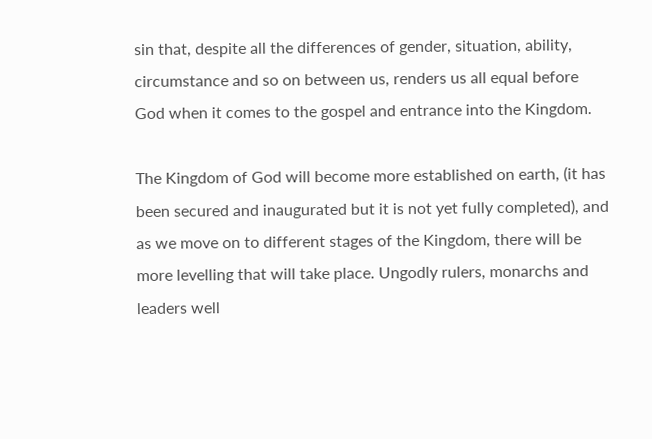sin that, despite all the differences of gender, situation, ability, circumstance and so on between us, renders us all equal before God when it comes to the gospel and entrance into the Kingdom.

The Kingdom of God will become more established on earth, (it has been secured and inaugurated but it is not yet fully completed), and as we move on to different stages of the Kingdom, there will be more levelling that will take place. Ungodly rulers, monarchs and leaders well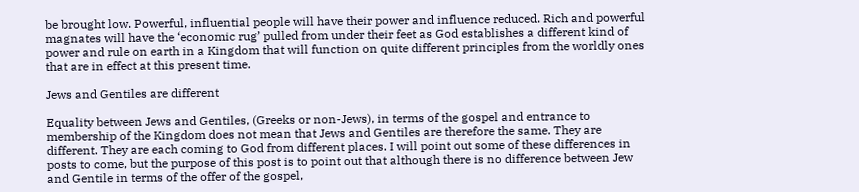be brought low. Powerful, influential people will have their power and influence reduced. Rich and powerful magnates will have the ‘economic rug’ pulled from under their feet as God establishes a different kind of power and rule on earth in a Kingdom that will function on quite different principles from the worldly ones that are in effect at this present time.

Jews and Gentiles are different

Equality between Jews and Gentiles, (Greeks or non-Jews), in terms of the gospel and entrance to membership of the Kingdom does not mean that Jews and Gentiles are therefore the same. They are different. They are each coming to God from different places. I will point out some of these differences in posts to come, but the purpose of this post is to point out that although there is no difference between Jew and Gentile in terms of the offer of the gospel,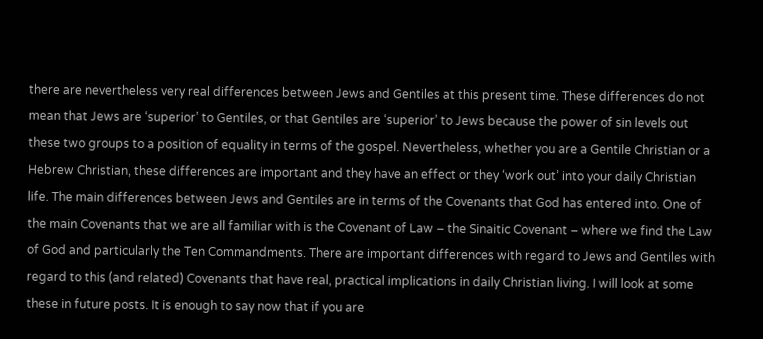there are nevertheless very real differences between Jews and Gentiles at this present time. These differences do not mean that Jews are ‘superior’ to Gentiles, or that Gentiles are ‘superior’ to Jews because the power of sin levels out these two groups to a position of equality in terms of the gospel. Nevertheless, whether you are a Gentile Christian or a Hebrew Christian, these differences are important and they have an effect or they ‘work out’ into your daily Christian life. The main differences between Jews and Gentiles are in terms of the Covenants that God has entered into. One of the main Covenants that we are all familiar with is the Covenant of Law – the Sinaitic Covenant – where we find the Law of God and particularly the Ten Commandments. There are important differences with regard to Jews and Gentiles with regard to this (and related) Covenants that have real, practical implications in daily Christian living. I will look at some these in future posts. It is enough to say now that if you are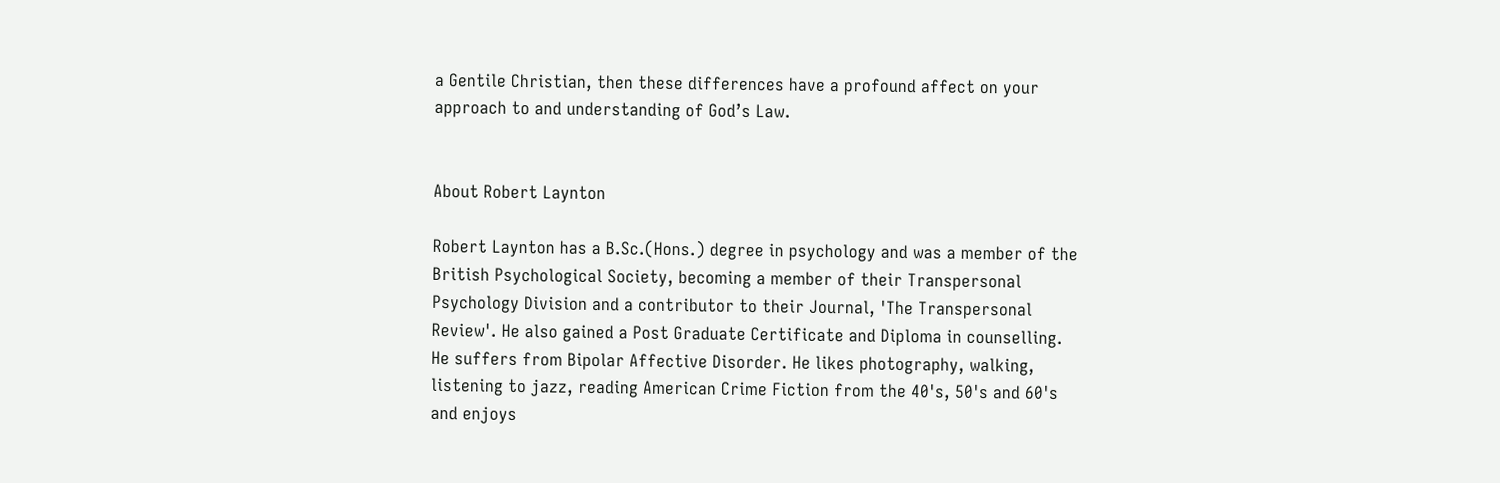a Gentile Christian, then these differences have a profound affect on your approach to and understanding of God’s Law.


About Robert Laynton

Robert Laynton has a B.Sc.(Hons.) degree in psychology and was a member of the British Psychological Society, becoming a member of their Transpersonal Psychology Division and a contributor to their Journal, 'The Transpersonal Review'. He also gained a Post Graduate Certificate and Diploma in counselling. He suffers from Bipolar Affective Disorder. He likes photography, walking, listening to jazz, reading American Crime Fiction from the 40's, 50's and 60's and enjoys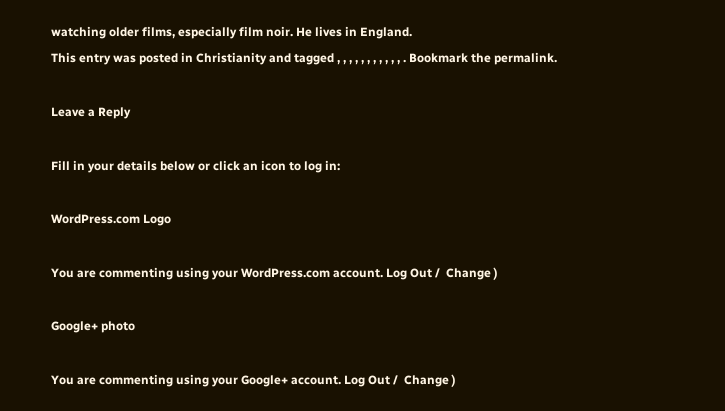watching older films, especially film noir. He lives in England.
This entry was posted in Christianity and tagged , , , , , , , , , , , . Bookmark the permalink.

Leave a Reply

Fill in your details below or click an icon to log in:

WordPress.com Logo

You are commenting using your WordPress.com account. Log Out /  Change )

Google+ photo

You are commenting using your Google+ account. Log Out /  Change )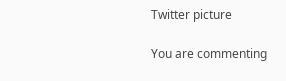Twitter picture

You are commenting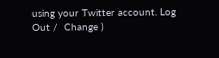using your Twitter account. Log Out /  Change )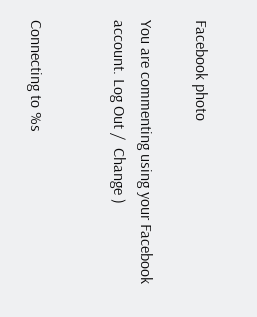Facebook photo

You are commenting using your Facebook account. Log Out /  Change )


Connecting to %s